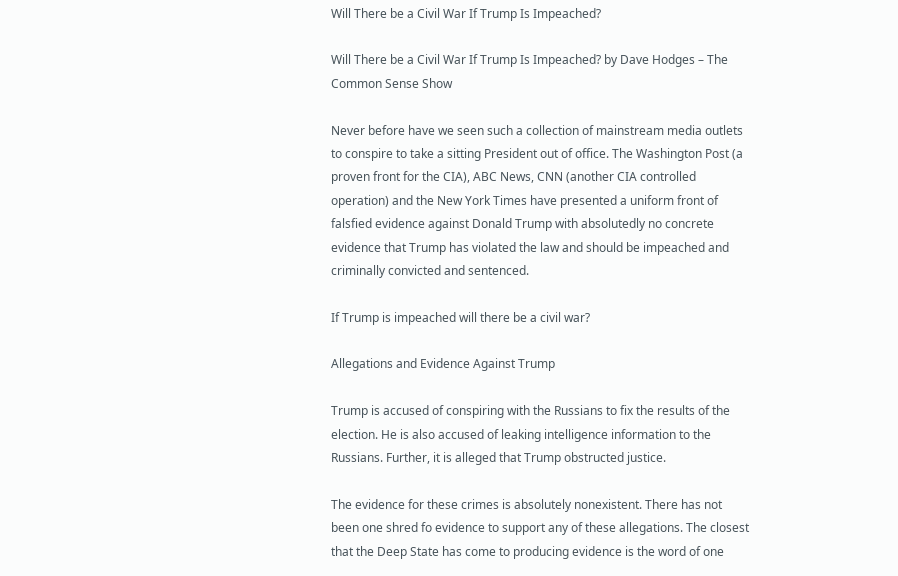Will There be a Civil War If Trump Is Impeached?

Will There be a Civil War If Trump Is Impeached? by Dave Hodges – The Common Sense Show

Never before have we seen such a collection of mainstream media outlets to conspire to take a sitting President out of office. The Washington Post (a proven front for the CIA), ABC News, CNN (another CIA controlled operation) and the New York Times have presented a uniform front of falsfied evidence against Donald Trump with absolutedly no concrete evidence that Trump has violated the law and should be impeached and criminally convicted and sentenced.

If Trump is impeached will there be a civil war?

Allegations and Evidence Against Trump

Trump is accused of conspiring with the Russians to fix the results of the election. He is also accused of leaking intelligence information to the Russians. Further, it is alleged that Trump obstructed justice.

The evidence for these crimes is absolutely nonexistent. There has not been one shred fo evidence to support any of these allegations. The closest that the Deep State has come to producing evidence is the word of one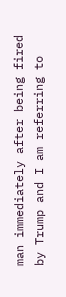man immediately after being fired by Trump and I am referring to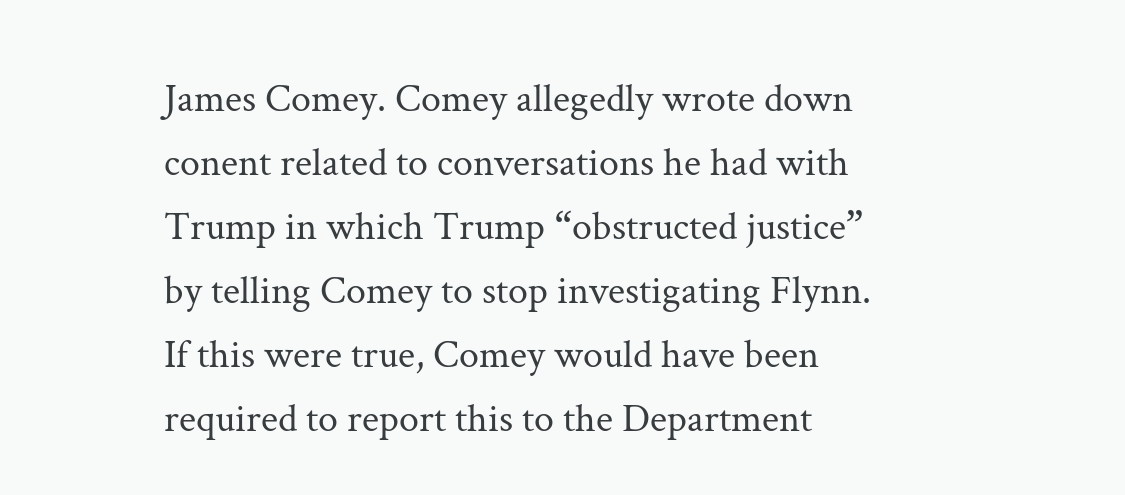James Comey. Comey allegedly wrote down conent related to conversations he had with Trump in which Trump “obstructed justice” by telling Comey to stop investigating Flynn. If this were true, Comey would have been required to report this to the Department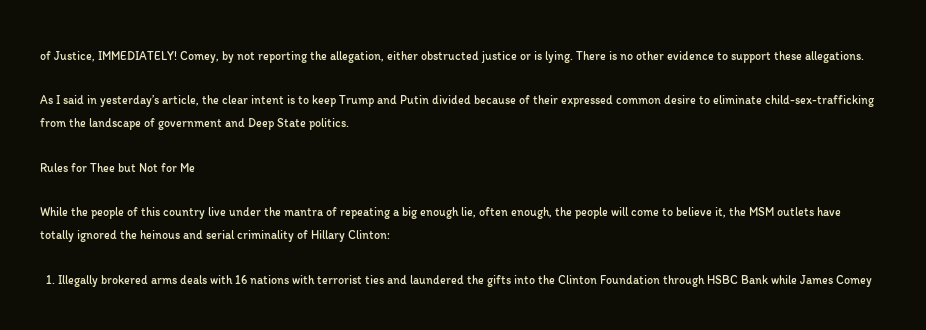of Justice, IMMEDIATELY! Comey, by not reporting the allegation, either obstructed justice or is lying. There is no other evidence to support these allegations.

As I said in yesterday’s article, the clear intent is to keep Trump and Putin divided because of their expressed common desire to eliminate child-sex-trafficking from the landscape of government and Deep State politics.

Rules for Thee but Not for Me

While the people of this country live under the mantra of repeating a big enough lie, often enough, the people will come to believe it, the MSM outlets have totally ignored the heinous and serial criminality of Hillary Clinton:

  1. Illegally brokered arms deals with 16 nations with terrorist ties and laundered the gifts into the Clinton Foundation through HSBC Bank while James Comey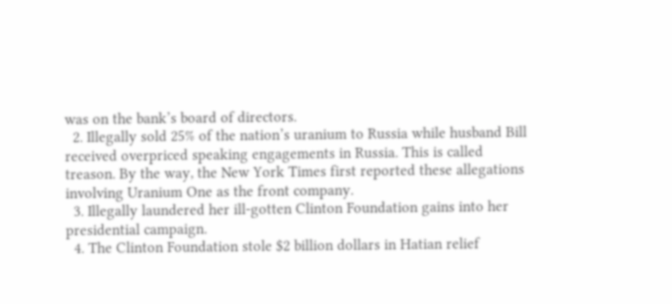was on the bank’s board of directors.
  2. Illegally sold 25% of the nation’s uranium to Russia while husband Bill received overpriced speaking engagements in Russia. This is called treason. By the way, the New York Times first reported these allegations involving Uranium One as the front company.
  3. Illegally laundered her ill-gotten Clinton Foundation gains into her presidential campaign.
  4. The Clinton Foundation stole $2 billion dollars in Hatian relief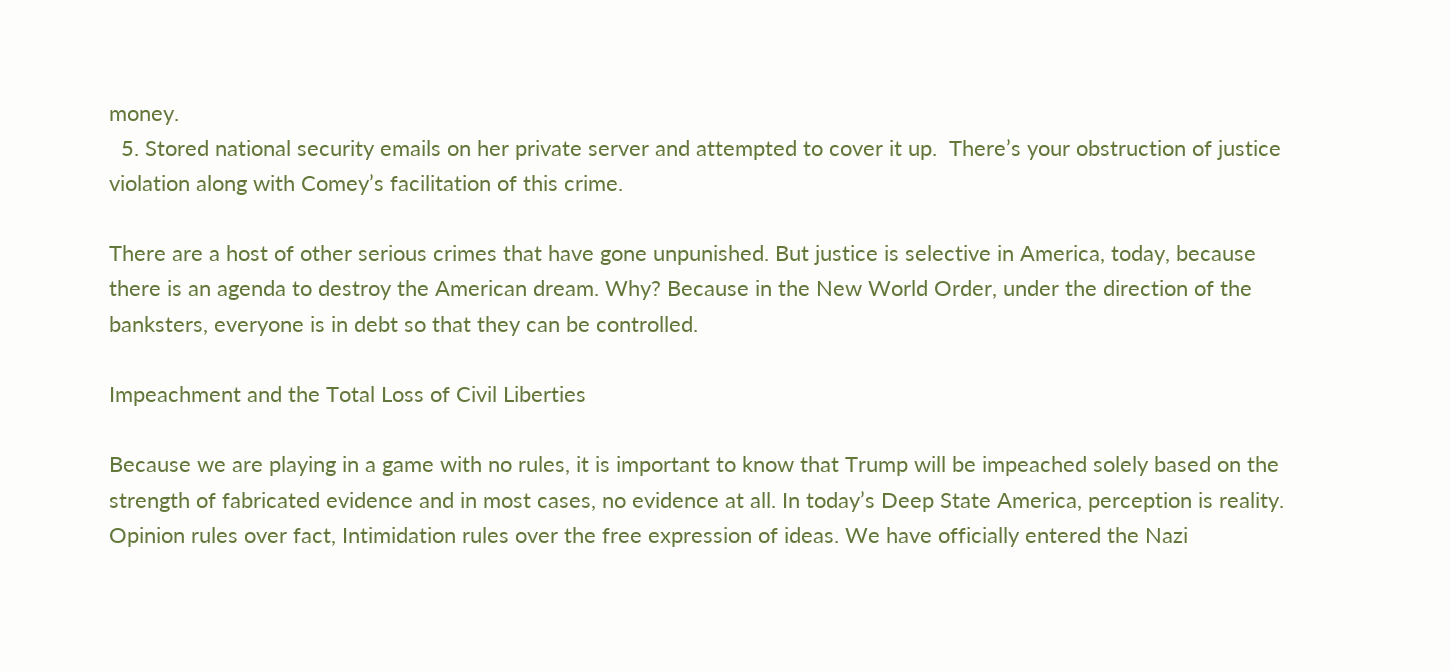money.
  5. Stored national security emails on her private server and attempted to cover it up.  There’s your obstruction of justice violation along with Comey’s facilitation of this crime.

There are a host of other serious crimes that have gone unpunished. But justice is selective in America, today, because there is an agenda to destroy the American dream. Why? Because in the New World Order, under the direction of the banksters, everyone is in debt so that they can be controlled.

Impeachment and the Total Loss of Civil Liberties

Because we are playing in a game with no rules, it is important to know that Trump will be impeached solely based on the strength of fabricated evidence and in most cases, no evidence at all. In today’s Deep State America, perception is reality. Opinion rules over fact, Intimidation rules over the free expression of ideas. We have officially entered the Nazi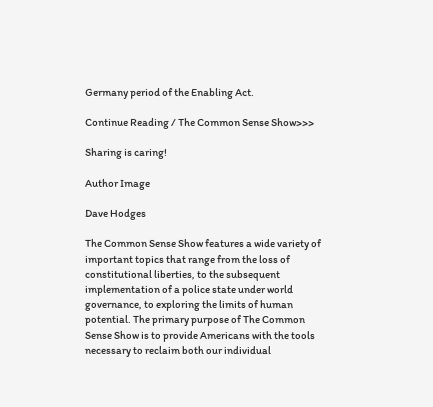Germany period of the Enabling Act.

Continue Reading / The Common Sense Show>>>

Sharing is caring!

Author Image

Dave Hodges

The Common Sense Show features a wide variety of important topics that range from the loss of constitutional liberties, to the subsequent implementation of a police state under world governance, to exploring the limits of human potential. The primary purpose of The Common Sense Show is to provide Americans with the tools necessary to reclaim both our individual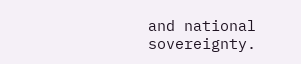and national sovereignty.